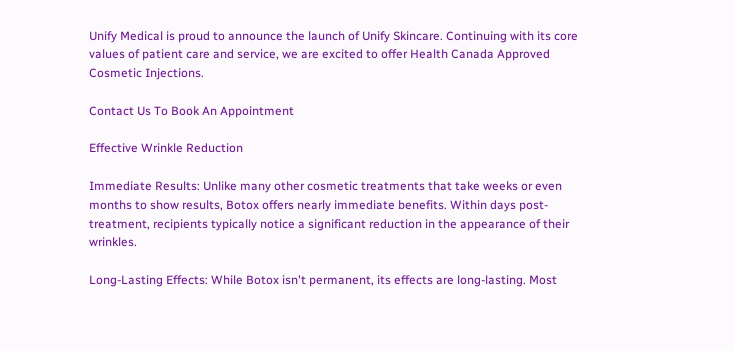Unify Medical is proud to announce the launch of Unify Skincare. Continuing with its core values of patient care and service, we are excited to offer Health Canada Approved Cosmetic Injections.

Contact Us To Book An Appointment

Effective Wrinkle Reduction

Immediate Results: Unlike many other cosmetic treatments that take weeks or even months to show results, Botox offers nearly immediate benefits. Within days post-treatment, recipients typically notice a significant reduction in the appearance of their wrinkles.

Long-Lasting Effects: While Botox isn't permanent, its effects are long-lasting. Most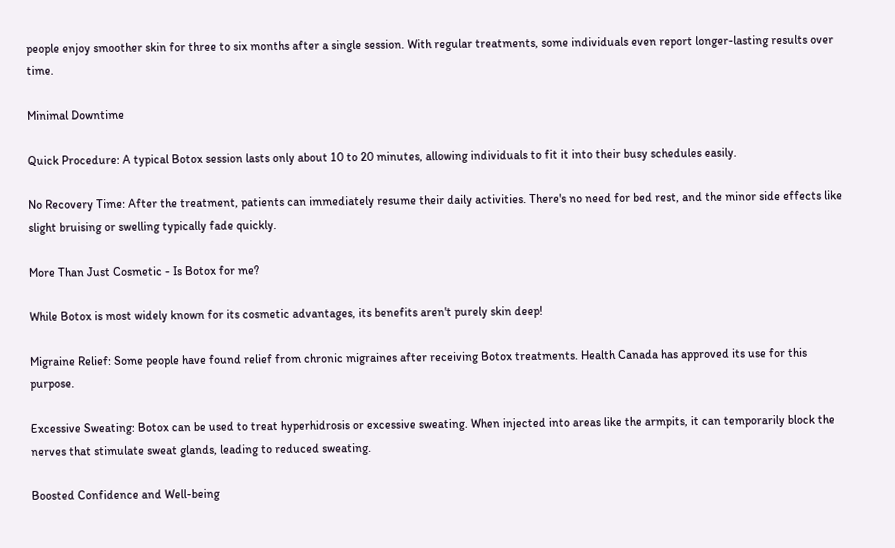people enjoy smoother skin for three to six months after a single session. With regular treatments, some individuals even report longer-lasting results over time.

Minimal Downtime

Quick Procedure: A typical Botox session lasts only about 10 to 20 minutes, allowing individuals to fit it into their busy schedules easily.

No Recovery Time: After the treatment, patients can immediately resume their daily activities. There's no need for bed rest, and the minor side effects like slight bruising or swelling typically fade quickly.

More Than Just Cosmetic - Is Botox for me?

While Botox is most widely known for its cosmetic advantages, its benefits aren't purely skin deep!

Migraine Relief: Some people have found relief from chronic migraines after receiving Botox treatments. Health Canada has approved its use for this purpose.

Excessive Sweating: Botox can be used to treat hyperhidrosis or excessive sweating. When injected into areas like the armpits, it can temporarily block the nerves that stimulate sweat glands, leading to reduced sweating.

Boosted Confidence and Well-being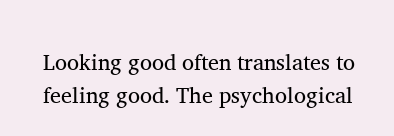Looking good often translates to feeling good. The psychological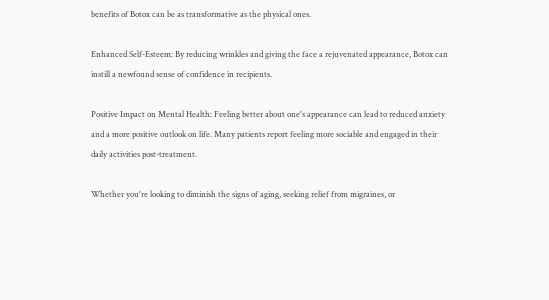benefits of Botox can be as transformative as the physical ones.

Enhanced Self-Esteem: By reducing wrinkles and giving the face a rejuvenated appearance, Botox can instill a newfound sense of confidence in recipients.

Positive Impact on Mental Health: Feeling better about one's appearance can lead to reduced anxiety and a more positive outlook on life. Many patients report feeling more sociable and engaged in their daily activities post-treatment.

Whether you're looking to diminish the signs of aging, seeking relief from migraines, or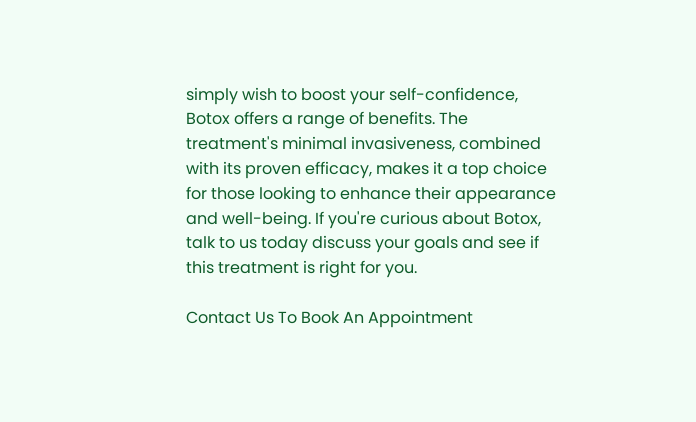simply wish to boost your self-confidence, Botox offers a range of benefits. The treatment's minimal invasiveness, combined with its proven efficacy, makes it a top choice for those looking to enhance their appearance and well-being. If you're curious about Botox, talk to us today discuss your goals and see if this treatment is right for you.

Contact Us To Book An Appointment